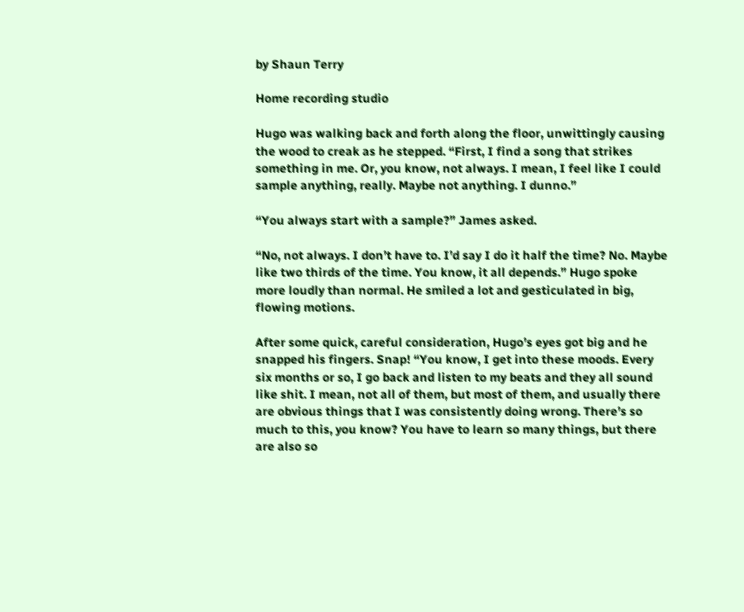by Shaun Terry

Home recording studio

Hugo was walking back and forth along the floor, unwittingly causing the wood to creak as he stepped. “First, I find a song that strikes something in me. Or, you know, not always. I mean, I feel like I could sample anything, really. Maybe not anything. I dunno.”

“You always start with a sample?” James asked.

“No, not always. I don’t have to. I’d say I do it half the time? No. Maybe like two thirds of the time. You know, it all depends.” Hugo spoke more loudly than normal. He smiled a lot and gesticulated in big, flowing motions.

After some quick, careful consideration, Hugo’s eyes got big and he snapped his fingers. Snap! “You know, I get into these moods. Every six months or so, I go back and listen to my beats and they all sound like shit. I mean, not all of them, but most of them, and usually there are obvious things that I was consistently doing wrong. There’s so much to this, you know? You have to learn so many things, but there are also so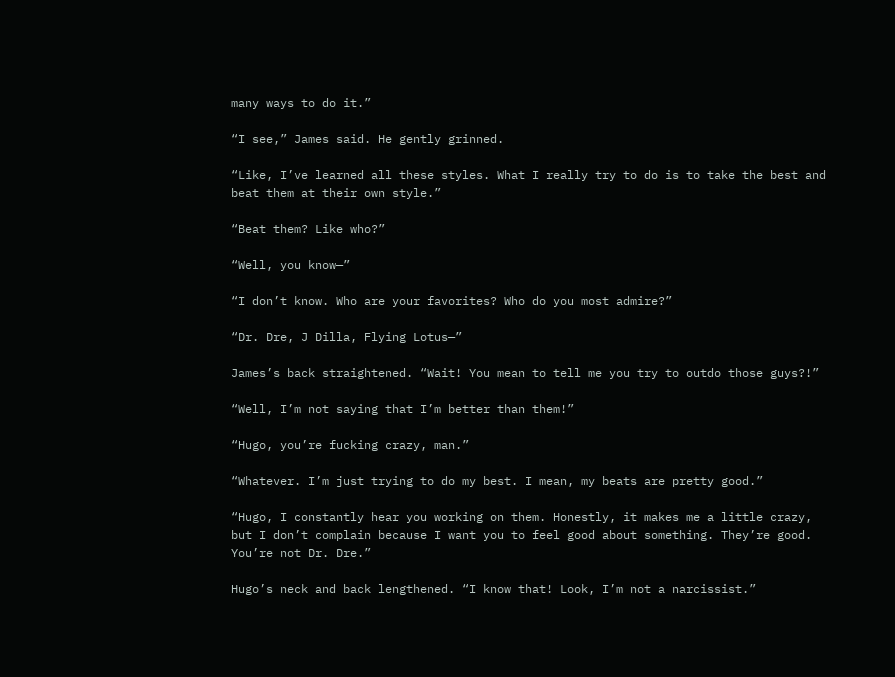many ways to do it.”

“I see,” James said. He gently grinned.

“Like, I’ve learned all these styles. What I really try to do is to take the best and beat them at their own style.”

“Beat them? Like who?”

“Well, you know—”

“I don’t know. Who are your favorites? Who do you most admire?”

“Dr. Dre, J Dilla, Flying Lotus—”

James’s back straightened. “Wait! You mean to tell me you try to outdo those guys?!”

“Well, I’m not saying that I’m better than them!”

“Hugo, you’re fucking crazy, man.”

“Whatever. I’m just trying to do my best. I mean, my beats are pretty good.”

“Hugo, I constantly hear you working on them. Honestly, it makes me a little crazy, but I don’t complain because I want you to feel good about something. They’re good. You’re not Dr. Dre.”

Hugo’s neck and back lengthened. “I know that! Look, I’m not a narcissist.”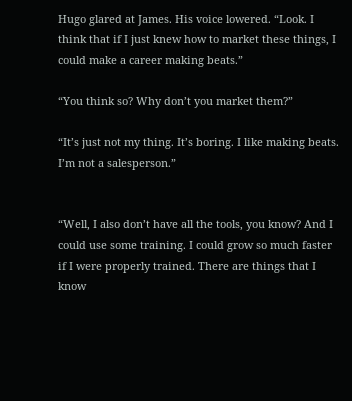Hugo glared at James. His voice lowered. “Look. I think that if I just knew how to market these things, I could make a career making beats.”

“You think so? Why don’t you market them?”

“It’s just not my thing. It’s boring. I like making beats. I’m not a salesperson.”


“Well, I also don’t have all the tools, you know? And I could use some training. I could grow so much faster if I were properly trained. There are things that I know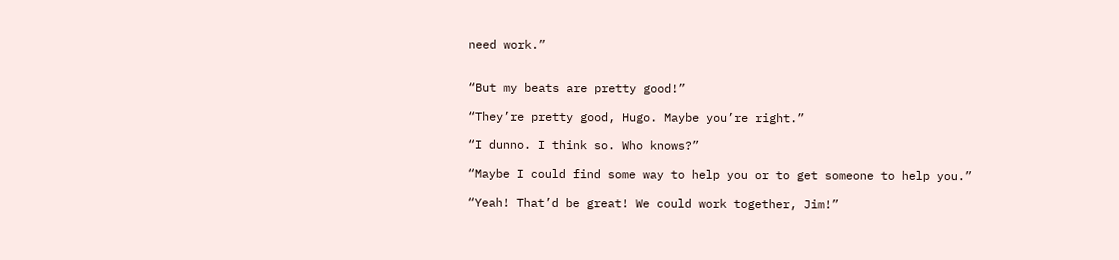need work.”


“But my beats are pretty good!”

“They’re pretty good, Hugo. Maybe you’re right.”

“I dunno. I think so. Who knows?”

“Maybe I could find some way to help you or to get someone to help you.”

“Yeah! That’d be great! We could work together, Jim!”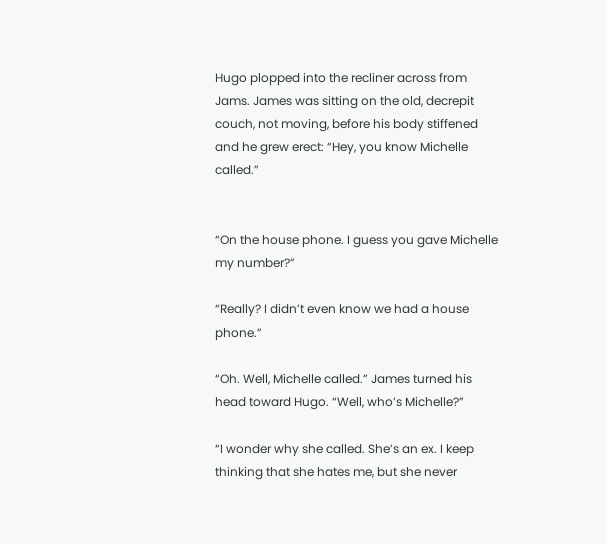Hugo plopped into the recliner across from Jams. James was sitting on the old, decrepit couch, not moving, before his body stiffened and he grew erect: “Hey, you know Michelle called.”


“On the house phone. I guess you gave Michelle my number?”

“Really? I didn’t even know we had a house phone.”

“Oh. Well, Michelle called.” James turned his head toward Hugo. “Well, who’s Michelle?”

“I wonder why she called. She’s an ex. I keep thinking that she hates me, but she never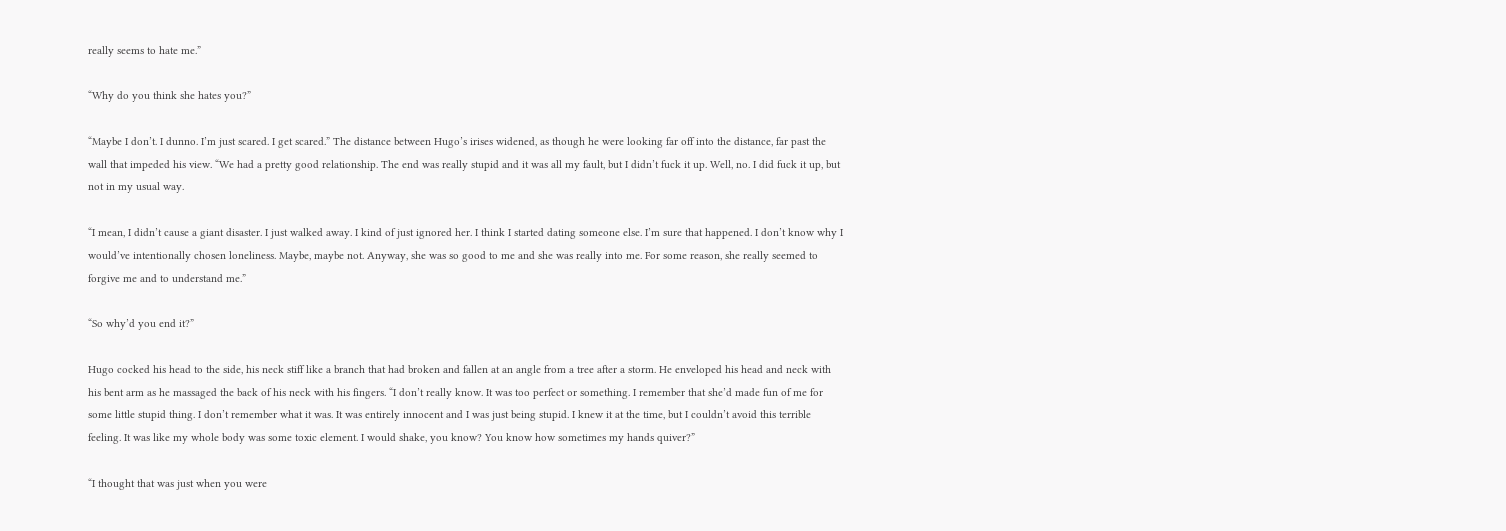really seems to hate me.”

“Why do you think she hates you?”

“Maybe I don’t. I dunno. I’m just scared. I get scared.” The distance between Hugo’s irises widened, as though he were looking far off into the distance, far past the wall that impeded his view. “We had a pretty good relationship. The end was really stupid and it was all my fault, but I didn’t fuck it up. Well, no. I did fuck it up, but not in my usual way.

“I mean, I didn’t cause a giant disaster. I just walked away. I kind of just ignored her. I think I started dating someone else. I’m sure that happened. I don’t know why I would’ve intentionally chosen loneliness. Maybe, maybe not. Anyway, she was so good to me and she was really into me. For some reason, she really seemed to forgive me and to understand me.”

“So why’d you end it?”

Hugo cocked his head to the side, his neck stiff like a branch that had broken and fallen at an angle from a tree after a storm. He enveloped his head and neck with his bent arm as he massaged the back of his neck with his fingers. “I don’t really know. It was too perfect or something. I remember that she’d made fun of me for some little stupid thing. I don’t remember what it was. It was entirely innocent and I was just being stupid. I knew it at the time, but I couldn’t avoid this terrible feeling. It was like my whole body was some toxic element. I would shake, you know? You know how sometimes my hands quiver?”

“I thought that was just when you were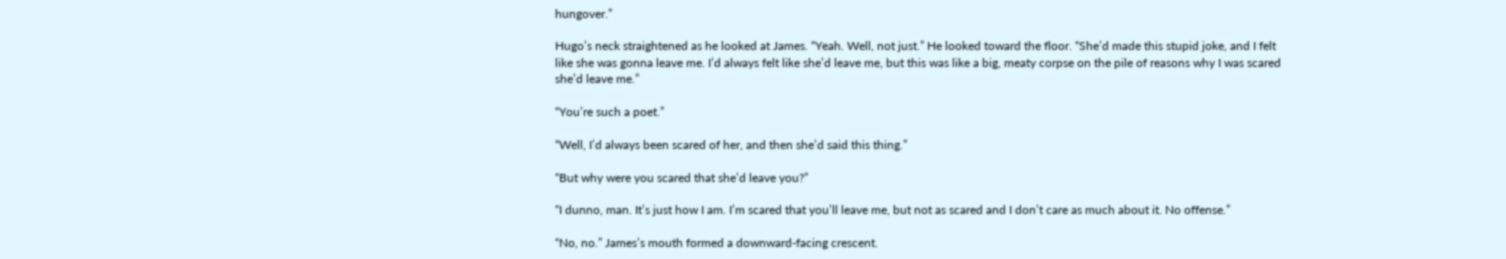hungover.”

Hugo’s neck straightened as he looked at James. “Yeah. Well, not just.” He looked toward the floor. “She’d made this stupid joke, and I felt like she was gonna leave me. I’d always felt like she’d leave me, but this was like a big, meaty corpse on the pile of reasons why I was scared she’d leave me.”

“You’re such a poet.”

“Well, I’d always been scared of her, and then she’d said this thing.”

“But why were you scared that she’d leave you?”

“I dunno, man. It’s just how I am. I’m scared that you’ll leave me, but not as scared and I don’t care as much about it. No offense.”

“No, no.” James’s mouth formed a downward-facing crescent.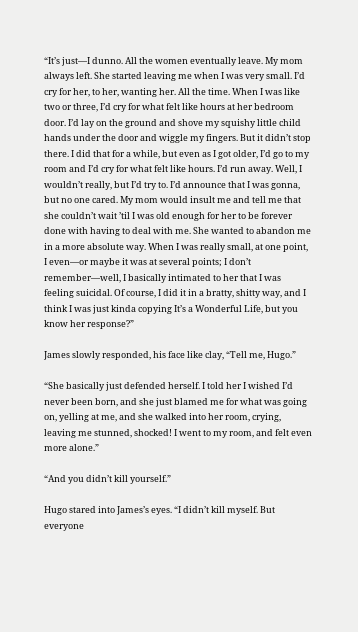“It’s just—I dunno. All the women eventually leave. My mom always left. She started leaving me when I was very small. I’d cry for her, to her, wanting her. All the time. When I was like two or three, I’d cry for what felt like hours at her bedroom door. I’d lay on the ground and shove my squishy little child hands under the door and wiggle my fingers. But it didn’t stop there. I did that for a while, but even as I got older, I’d go to my room and I’d cry for what felt like hours. I’d run away. Well, I wouldn’t really, but I’d try to. I’d announce that I was gonna, but no one cared. My mom would insult me and tell me that she couldn’t wait ’til I was old enough for her to be forever done with having to deal with me. She wanted to abandon me in a more absolute way. When I was really small, at one point, I even—or maybe it was at several points; I don’t remember—well, I basically intimated to her that I was feeling suicidal. Of course, I did it in a bratty, shitty way, and I think I was just kinda copying It’s a Wonderful Life, but you know her response?”

James slowly responded, his face like clay, “Tell me, Hugo.”

“She basically just defended herself. I told her I wished I’d never been born, and she just blamed me for what was going on, yelling at me, and she walked into her room, crying, leaving me stunned, shocked! I went to my room, and felt even more alone.”

“And you didn’t kill yourself.”

Hugo stared into James’s eyes. “I didn’t kill myself. But everyone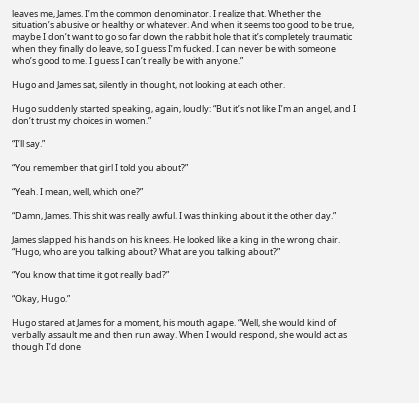leaves me, James. I’m the common denominator. I realize that. Whether the situation’s abusive or healthy or whatever. And when it seems too good to be true, maybe I don’t want to go so far down the rabbit hole that it’s completely traumatic when they finally do leave, so I guess I’m fucked. I can never be with someone who’s good to me. I guess I can’t really be with anyone.”

Hugo and James sat, silently in thought, not looking at each other.

Hugo suddenly started speaking, again, loudly: “But it’s not like I’m an angel, and I don’t trust my choices in women.”

“I’ll say.”

“You remember that girl I told you about?”

“Yeah. I mean, well, which one?”

“Damn, James. This shit was really awful. I was thinking about it the other day.”

James slapped his hands on his knees. He looked like a king in the wrong chair. “Hugo, who are you talking about? What are you talking about?”

“You know that time it got really bad?”

“Okay, Hugo.”

Hugo stared at James for a moment, his mouth agape. “Well, she would kind of verbally assault me and then run away. When I would respond, she would act as though I’d done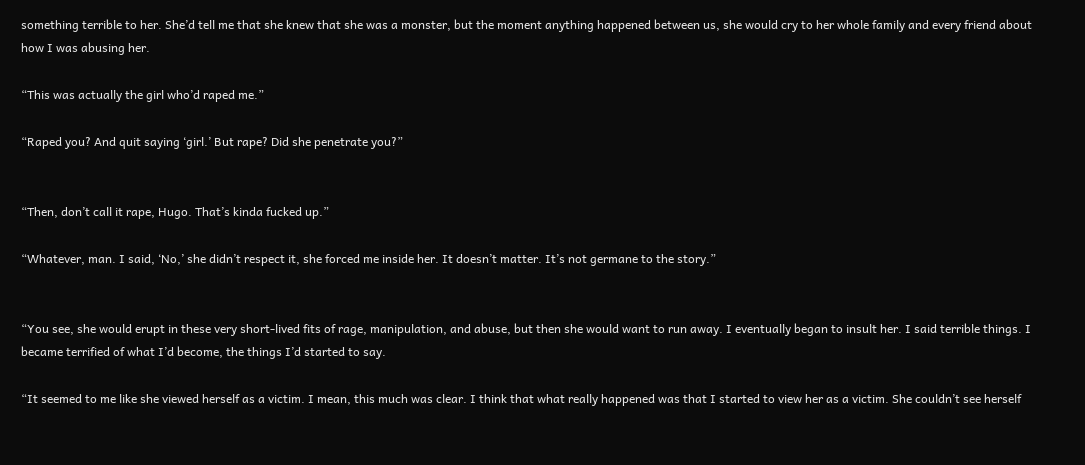something terrible to her. She’d tell me that she knew that she was a monster, but the moment anything happened between us, she would cry to her whole family and every friend about how I was abusing her.

“This was actually the girl who’d raped me.”

“Raped you? And quit saying ‘girl.’ But rape? Did she penetrate you?”


“Then, don’t call it rape, Hugo. That’s kinda fucked up.”

“Whatever, man. I said, ‘No,’ she didn’t respect it, she forced me inside her. It doesn’t matter. It’s not germane to the story.”


“You see, she would erupt in these very short-lived fits of rage, manipulation, and abuse, but then she would want to run away. I eventually began to insult her. I said terrible things. I became terrified of what I’d become, the things I’d started to say.

“It seemed to me like she viewed herself as a victim. I mean, this much was clear. I think that what really happened was that I started to view her as a victim. She couldn’t see herself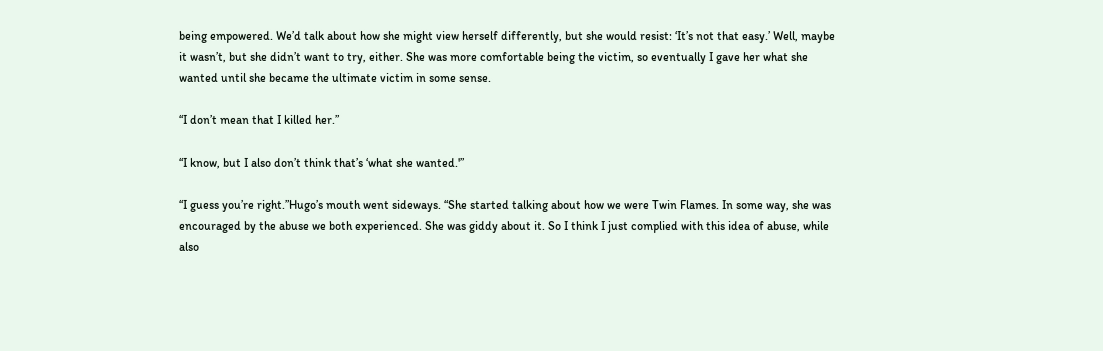being empowered. We’d talk about how she might view herself differently, but she would resist: ‘It’s not that easy.’ Well, maybe it wasn’t, but she didn’t want to try, either. She was more comfortable being the victim, so eventually I gave her what she wanted until she became the ultimate victim in some sense.

“I don’t mean that I killed her.”

“I know, but I also don’t think that’s ‘what she wanted.'”

“I guess you’re right.”Hugo’s mouth went sideways. “She started talking about how we were Twin Flames. In some way, she was encouraged by the abuse we both experienced. She was giddy about it. So I think I just complied with this idea of abuse, while also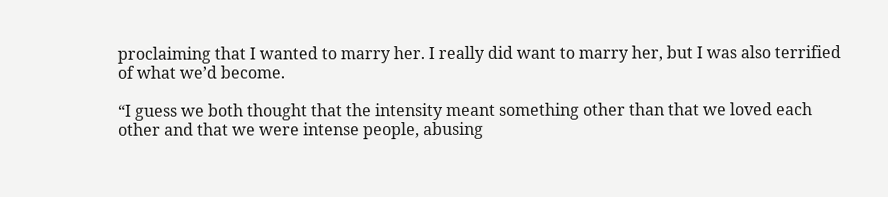proclaiming that I wanted to marry her. I really did want to marry her, but I was also terrified of what we’d become.

“I guess we both thought that the intensity meant something other than that we loved each other and that we were intense people, abusing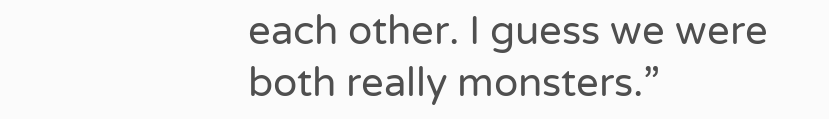each other. I guess we were both really monsters.”